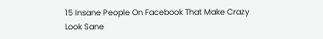15 Insane People On Facebook That Make Crazy Look Sane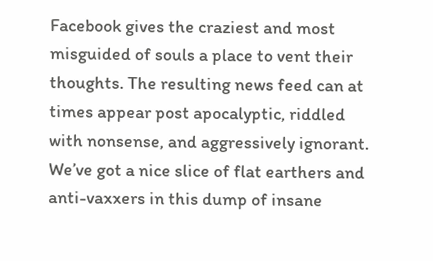Facebook gives the craziest and most misguided of souls a place to vent their thoughts. The resulting news feed can at times appear post apocalyptic, riddled with nonsense, and aggressively ignorant. We’ve got a nice slice of flat earthers and anti-vaxxers in this dump of insane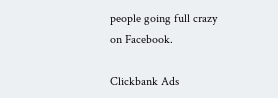people going full crazy on Facebook.

Clickbank Ads